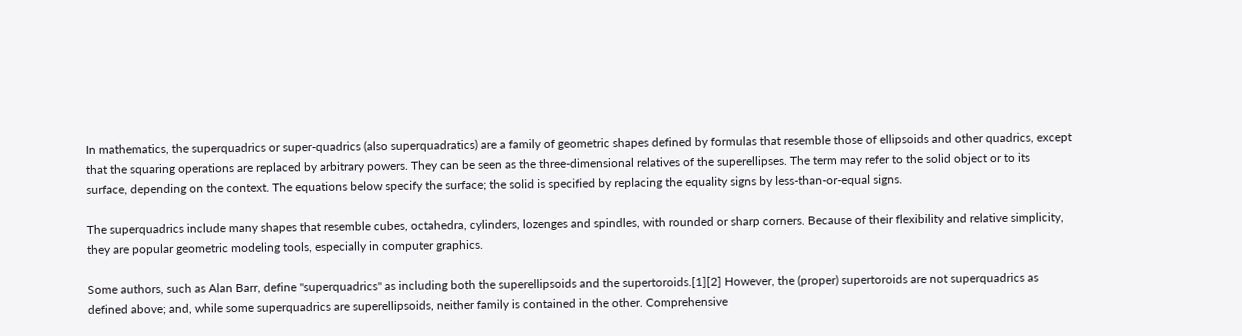In mathematics, the superquadrics or super-quadrics (also superquadratics) are a family of geometric shapes defined by formulas that resemble those of ellipsoids and other quadrics, except that the squaring operations are replaced by arbitrary powers. They can be seen as the three-dimensional relatives of the superellipses. The term may refer to the solid object or to its surface, depending on the context. The equations below specify the surface; the solid is specified by replacing the equality signs by less-than-or-equal signs.

The superquadrics include many shapes that resemble cubes, octahedra, cylinders, lozenges and spindles, with rounded or sharp corners. Because of their flexibility and relative simplicity, they are popular geometric modeling tools, especially in computer graphics.

Some authors, such as Alan Barr, define "superquadrics" as including both the superellipsoids and the supertoroids.[1][2] However, the (proper) supertoroids are not superquadrics as defined above; and, while some superquadrics are superellipsoids, neither family is contained in the other. Comprehensive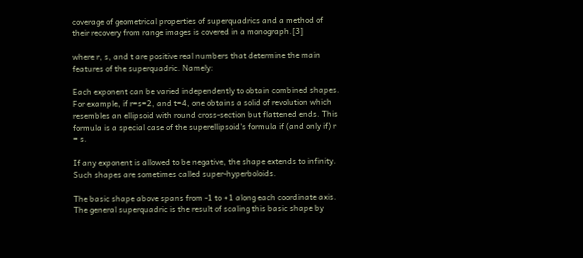coverage of geometrical properties of superquadrics and a method of their recovery from range images is covered in a monograph.[3]

where r, s, and t are positive real numbers that determine the main features of the superquadric. Namely:

Each exponent can be varied independently to obtain combined shapes. For example, if r=s=2, and t=4, one obtains a solid of revolution which resembles an ellipsoid with round cross-section but flattened ends. This formula is a special case of the superellipsoid's formula if (and only if) r = s.

If any exponent is allowed to be negative, the shape extends to infinity. Such shapes are sometimes called super-hyperboloids.

The basic shape above spans from -1 to +1 along each coordinate axis. The general superquadric is the result of scaling this basic shape by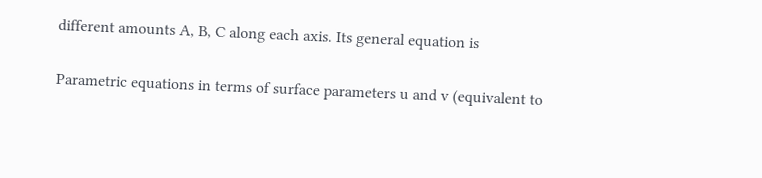different amounts A, B, C along each axis. Its general equation is

Parametric equations in terms of surface parameters u and v (equivalent to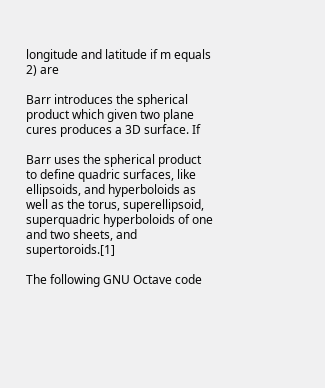longitude and latitude if m equals 2) are

Barr introduces the spherical product which given two plane cures produces a 3D surface. If

Barr uses the spherical product to define quadric surfaces, like ellipsoids, and hyperboloids as well as the torus, superellipsoid, superquadric hyperboloids of one and two sheets, and supertoroids.[1]

The following GNU Octave code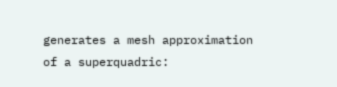generates a mesh approximation of a superquadric: